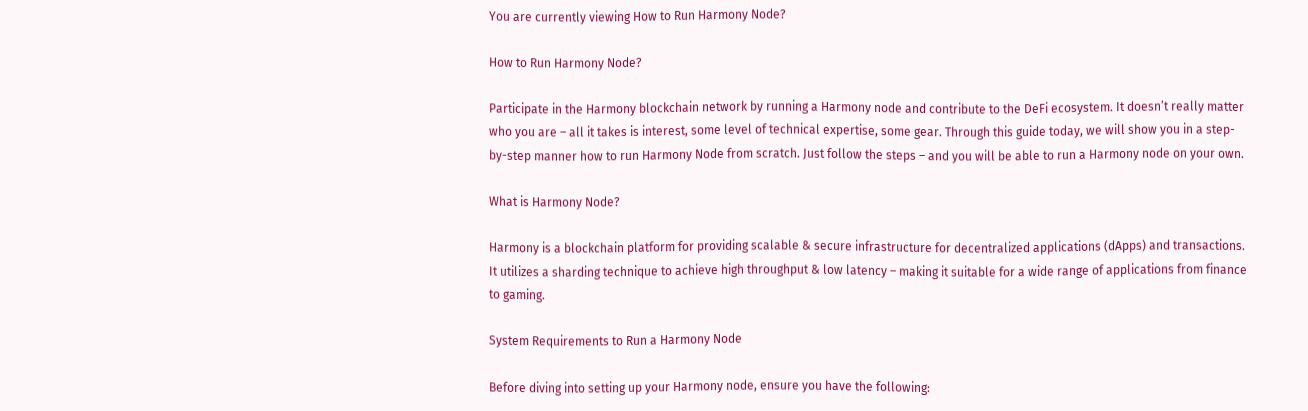You are currently viewing How to Run Harmony Node?

How to Run Harmony Node?

Participate in the Harmony blockchain network by running a Harmony node and contribute to the DeFi ecosystem. It doesn’t really matter who you are – all it takes is interest, some level of technical expertise, some gear. Through this guide today, we will show you in a step-by-step manner how to run Harmony Node from scratch. Just follow the steps – and you will be able to run a Harmony node on your own.

What is Harmony Node?

Harmony is a blockchain platform for providing scalable & secure infrastructure for decentralized applications (dApps) and transactions. It utilizes a sharding technique to achieve high throughput & low latency – making it suitable for a wide range of applications from finance to gaming.

System Requirements to Run a Harmony Node

Before diving into setting up your Harmony node, ensure you have the following: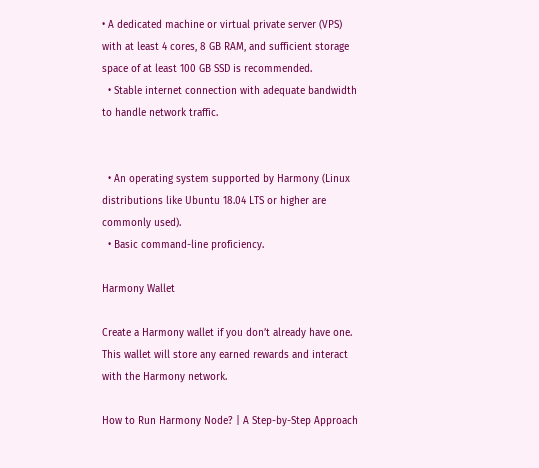• A dedicated machine or virtual private server (VPS) with at least 4 cores, 8 GB RAM, and sufficient storage space of at least 100 GB SSD is recommended.
  • Stable internet connection with adequate bandwidth to handle network traffic.


  • An operating system supported by Harmony (Linux distributions like Ubuntu 18.04 LTS or higher are commonly used).
  • Basic command-line proficiency.

Harmony Wallet

Create a Harmony wallet if you don’t already have one. This wallet will store any earned rewards and interact with the Harmony network.

How to Run Harmony Node? | A Step-by-Step Approach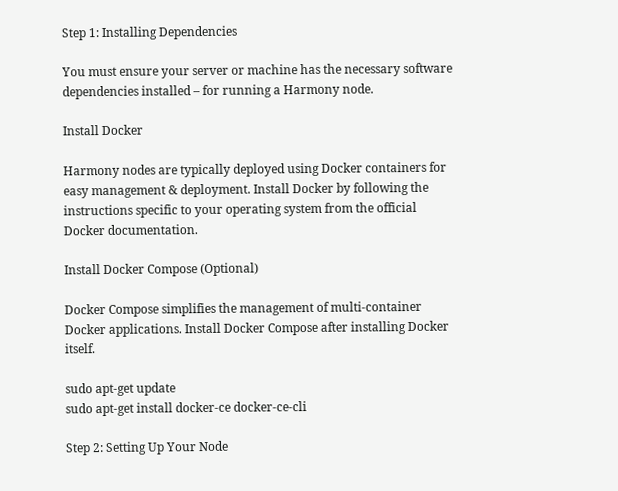Step 1: Installing Dependencies

You must ensure your server or machine has the necessary software dependencies installed – for running a Harmony node.

Install Docker

Harmony nodes are typically deployed using Docker containers for easy management & deployment. Install Docker by following the instructions specific to your operating system from the official Docker documentation.

Install Docker Compose (Optional)

Docker Compose simplifies the management of multi-container Docker applications. Install Docker Compose after installing Docker itself.

sudo apt-get update
sudo apt-get install docker-ce docker-ce-cli

Step 2: Setting Up Your Node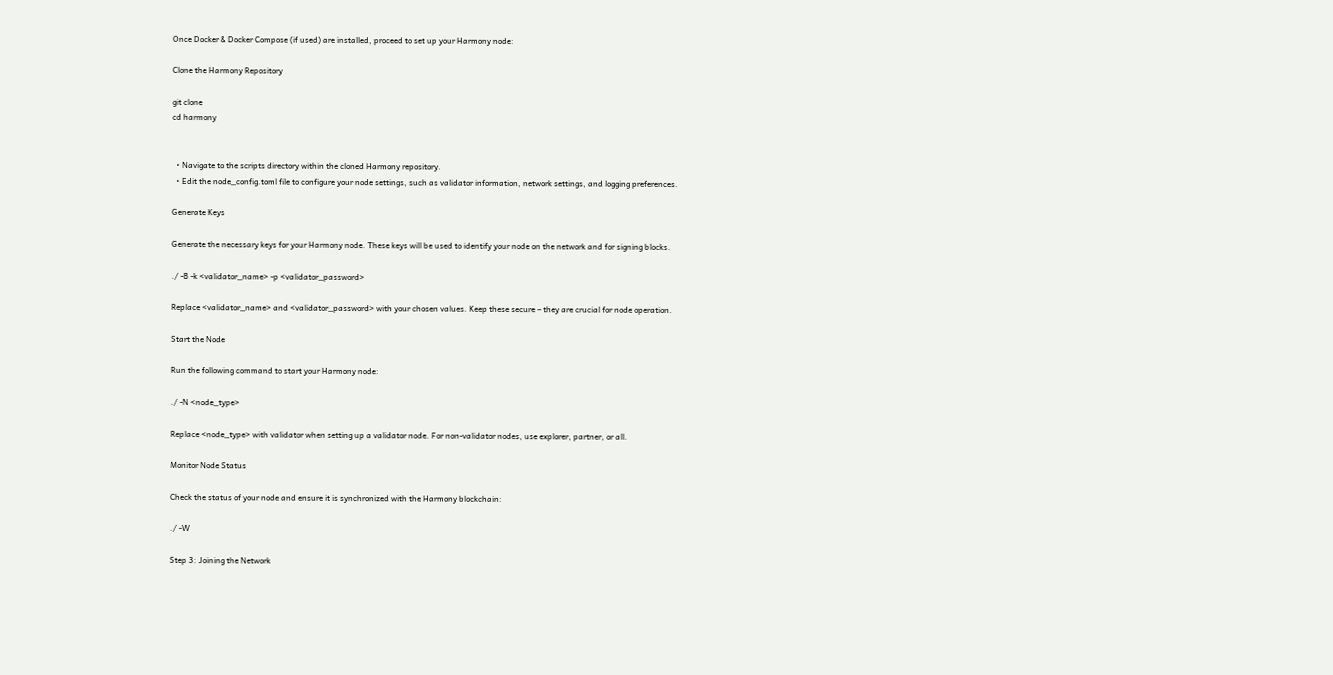Once Docker & Docker Compose (if used) are installed, proceed to set up your Harmony node:

Clone the Harmony Repository

git clone
cd harmony


  • Navigate to the scripts directory within the cloned Harmony repository.
  • Edit the node_config.toml file to configure your node settings, such as validator information, network settings, and logging preferences.

Generate Keys

Generate the necessary keys for your Harmony node. These keys will be used to identify your node on the network and for signing blocks.

./ -B -k <validator_name> -p <validator_password>

Replace <validator_name> and <validator_password> with your chosen values. Keep these secure – they are crucial for node operation.

Start the Node

Run the following command to start your Harmony node:

./ -N <node_type>

Replace <node_type> with validator when setting up a validator node. For non-validator nodes, use explorer, partner, or all.

Monitor Node Status

Check the status of your node and ensure it is synchronized with the Harmony blockchain:

./ -W

Step 3: Joining the Network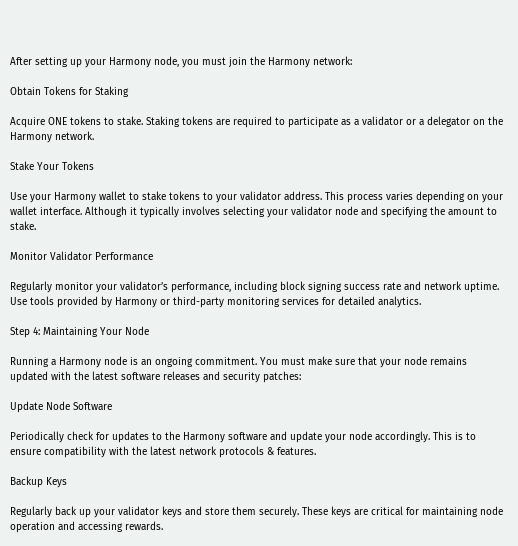After setting up your Harmony node, you must join the Harmony network:

Obtain Tokens for Staking

Acquire ONE tokens to stake. Staking tokens are required to participate as a validator or a delegator on the Harmony network.

Stake Your Tokens

Use your Harmony wallet to stake tokens to your validator address. This process varies depending on your wallet interface. Although it typically involves selecting your validator node and specifying the amount to stake.

Monitor Validator Performance

Regularly monitor your validator’s performance, including block signing success rate and network uptime. Use tools provided by Harmony or third-party monitoring services for detailed analytics.

Step 4: Maintaining Your Node

Running a Harmony node is an ongoing commitment. You must make sure that your node remains updated with the latest software releases and security patches:

Update Node Software

Periodically check for updates to the Harmony software and update your node accordingly. This is to ensure compatibility with the latest network protocols & features.

Backup Keys

Regularly back up your validator keys and store them securely. These keys are critical for maintaining node operation and accessing rewards.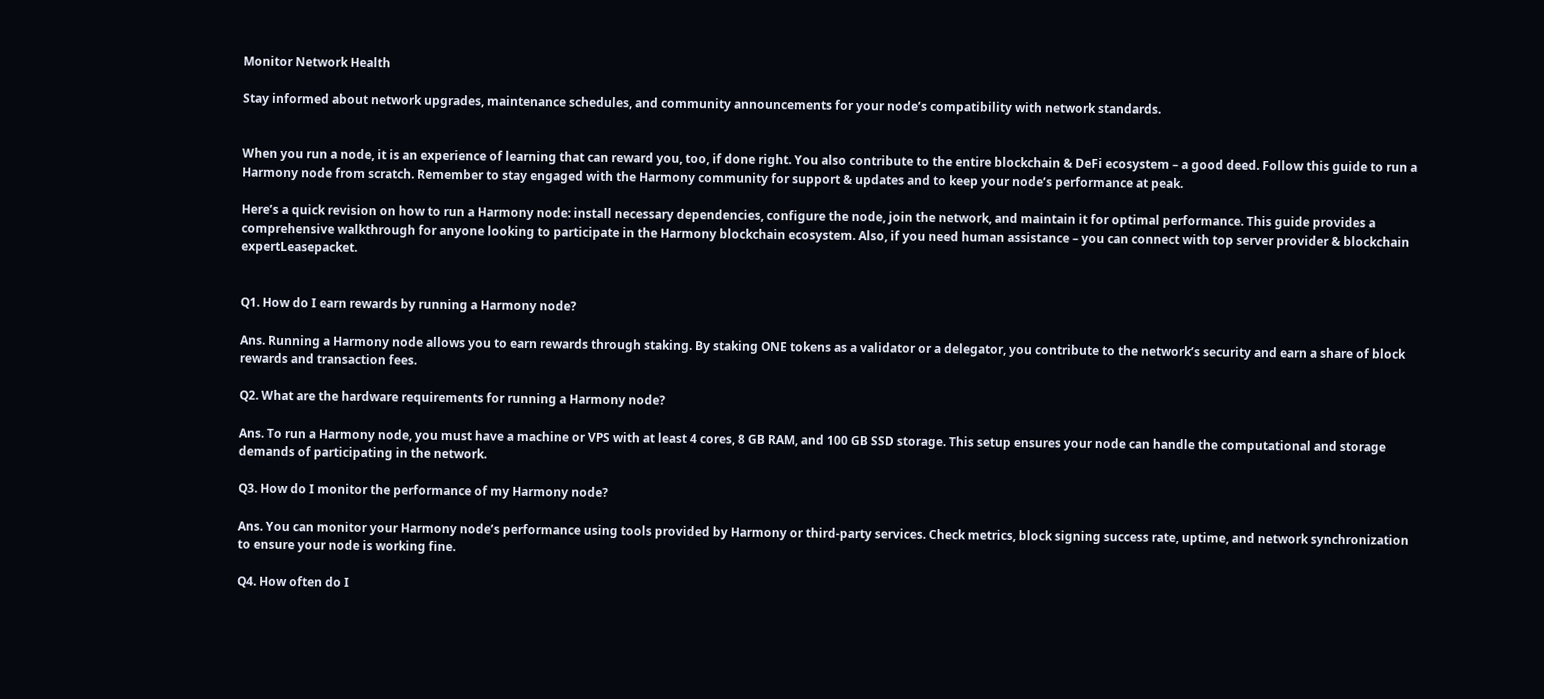Monitor Network Health

Stay informed about network upgrades, maintenance schedules, and community announcements for your node’s compatibility with network standards.


When you run a node, it is an experience of learning that can reward you, too, if done right. You also contribute to the entire blockchain & DeFi ecosystem – a good deed. Follow this guide to run a Harmony node from scratch. Remember to stay engaged with the Harmony community for support & updates and to keep your node’s performance at peak.

Here’s a quick revision on how to run a Harmony node: install necessary dependencies, configure the node, join the network, and maintain it for optimal performance. This guide provides a comprehensive walkthrough for anyone looking to participate in the Harmony blockchain ecosystem. Also, if you need human assistance – you can connect with top server provider & blockchain expertLeasepacket.


Q1. How do I earn rewards by running a Harmony node?

Ans. Running a Harmony node allows you to earn rewards through staking. By staking ONE tokens as a validator or a delegator, you contribute to the network’s security and earn a share of block rewards and transaction fees.

Q2. What are the hardware requirements for running a Harmony node?

Ans. To run a Harmony node, you must have a machine or VPS with at least 4 cores, 8 GB RAM, and 100 GB SSD storage. This setup ensures your node can handle the computational and storage demands of participating in the network.

Q3. How do I monitor the performance of my Harmony node?

Ans. You can monitor your Harmony node’s performance using tools provided by Harmony or third-party services. Check metrics, block signing success rate, uptime, and network synchronization to ensure your node is working fine.

Q4. How often do I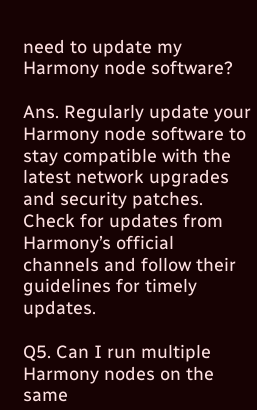need to update my Harmony node software?

Ans. Regularly update your Harmony node software to stay compatible with the latest network upgrades and security patches. Check for updates from Harmony’s official channels and follow their guidelines for timely updates.

Q5. Can I run multiple Harmony nodes on the same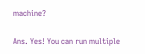machine?

Ans. Yes! You can run multiple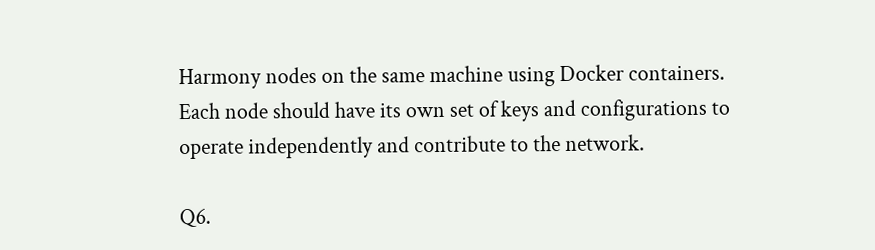Harmony nodes on the same machine using Docker containers. Each node should have its own set of keys and configurations to operate independently and contribute to the network.

Q6.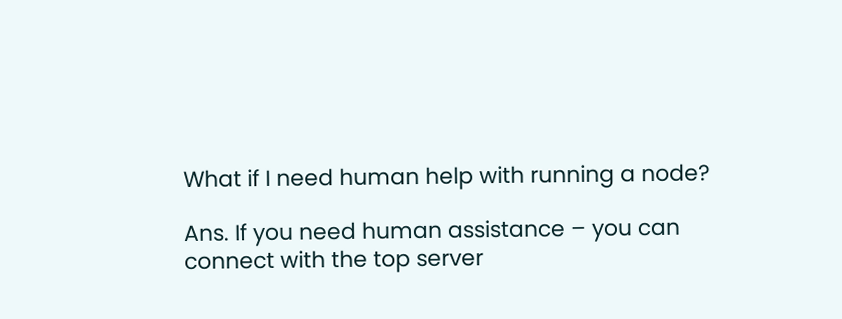What if I need human help with running a node?

Ans. If you need human assistance – you can connect with the top server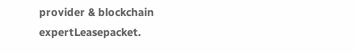provider & blockchain expertLeasepacket.